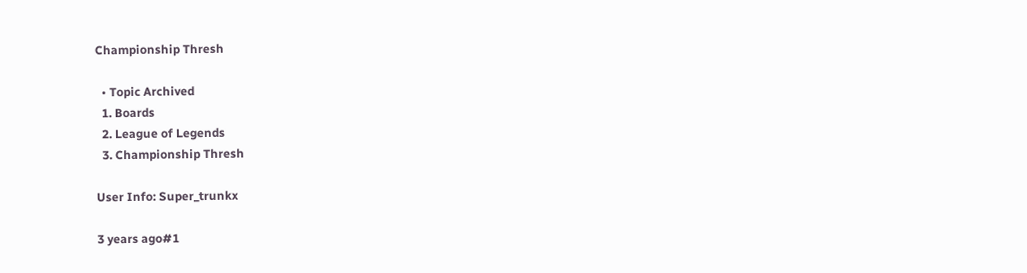Championship Thresh

  • Topic Archived
  1. Boards
  2. League of Legends
  3. Championship Thresh

User Info: Super_trunkx

3 years ago#1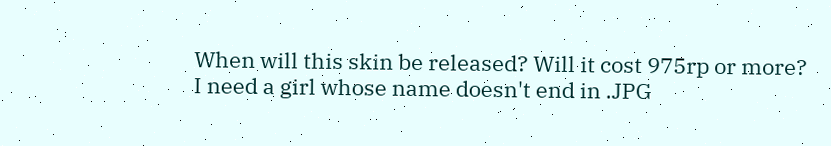When will this skin be released? Will it cost 975rp or more?
I need a girl whose name doesn't end in .JPG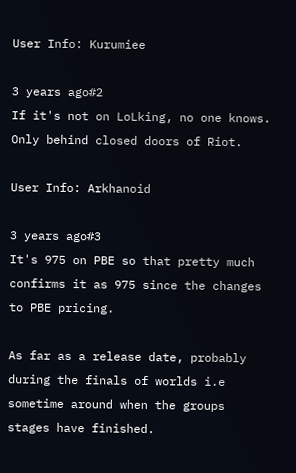User Info: Kurumiee

3 years ago#2
If it's not on LoLking, no one knows. Only behind closed doors of Riot.

User Info: Arkhanoid

3 years ago#3
It's 975 on PBE so that pretty much confirms it as 975 since the changes to PBE pricing.

As far as a release date, probably during the finals of worlds i.e sometime around when the groups stages have finished.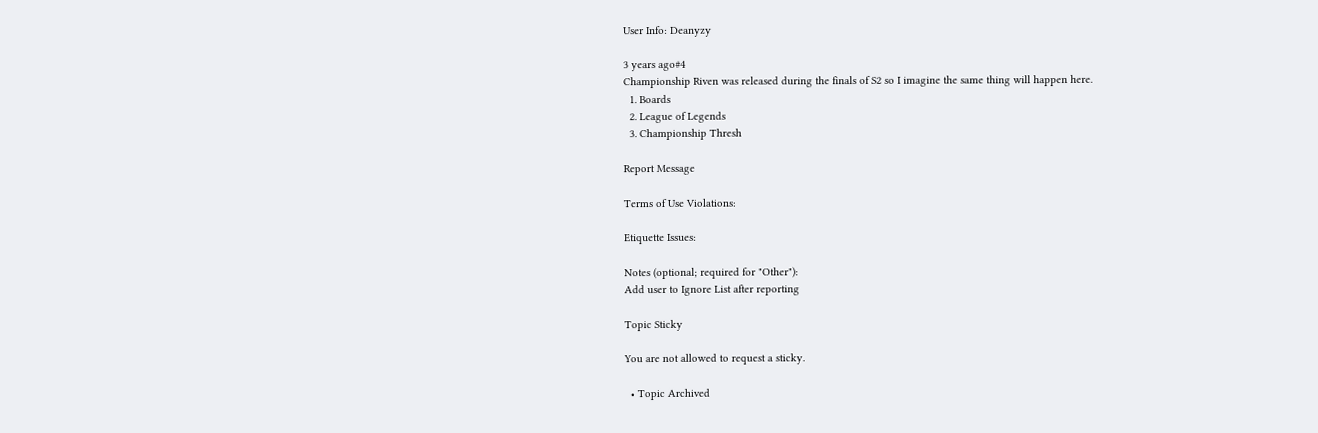User Info: Deanyzy

3 years ago#4
Championship Riven was released during the finals of S2 so I imagine the same thing will happen here.
  1. Boards
  2. League of Legends
  3. Championship Thresh

Report Message

Terms of Use Violations:

Etiquette Issues:

Notes (optional; required for "Other"):
Add user to Ignore List after reporting

Topic Sticky

You are not allowed to request a sticky.

  • Topic Archived